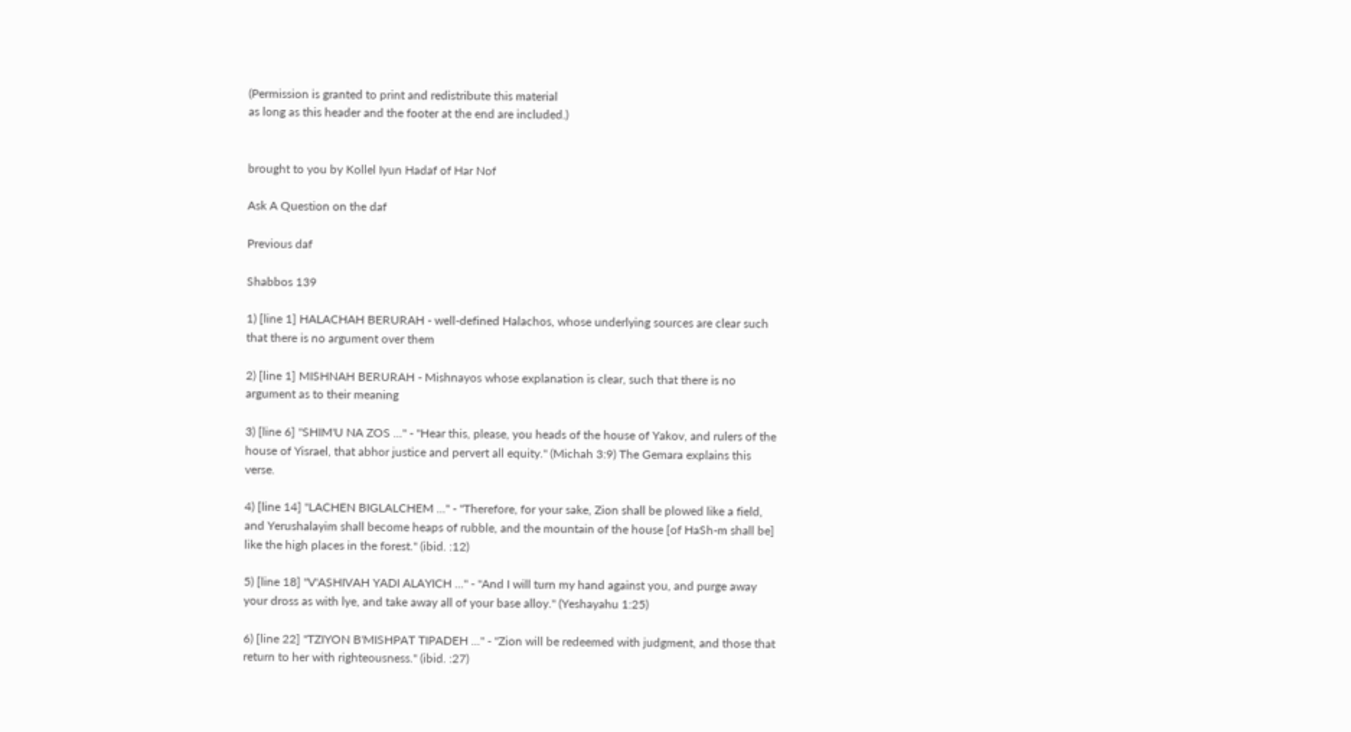(Permission is granted to print and redistribute this material
as long as this header and the footer at the end are included.)


brought to you by Kollel Iyun Hadaf of Har Nof

Ask A Question on the daf

Previous daf

Shabbos 139

1) [line 1] HALACHAH BERURAH - well-defined Halachos, whose underlying sources are clear such that there is no argument over them

2) [line 1] MISHNAH BERURAH - Mishnayos whose explanation is clear, such that there is no argument as to their meaning

3) [line 6] "SHIM'U NA ZOS ..." - "Hear this, please, you heads of the house of Yakov, and rulers of the house of Yisrael, that abhor justice and pervert all equity." (Michah 3:9) The Gemara explains this verse.

4) [line 14] "LACHEN BIGLALCHEM ..." - "Therefore, for your sake, Zion shall be plowed like a field, and Yerushalayim shall become heaps of rubble, and the mountain of the house [of HaSh-m shall be] like the high places in the forest." (ibid. :12)

5) [line 18] "V'ASHIVAH YADI ALAYICH ..." - "And I will turn my hand against you, and purge away your dross as with lye, and take away all of your base alloy." (Yeshayahu 1:25)

6) [line 22] "TZIYON B'MISHPAT TIPADEH ..." - "Zion will be redeemed with judgment, and those that return to her with righteousness." (ibid. :27)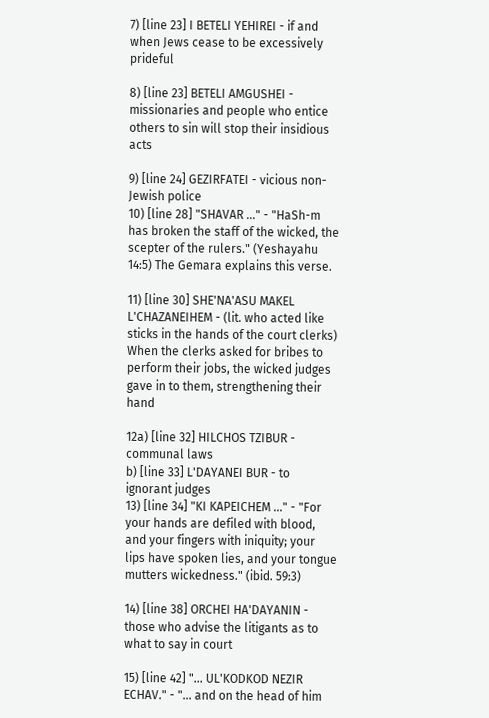7) [line 23] I BETELI YEHIREI - if and when Jews cease to be excessively prideful

8) [line 23] BETELI AMGUSHEI - missionaries and people who entice others to sin will stop their insidious acts

9) [line 24] GEZIRFATEI - vicious non-Jewish police
10) [line 28] "SHAVAR ..." - "HaSh-m has broken the staff of the wicked, the scepter of the rulers." (Yeshayahu 14:5) The Gemara explains this verse.

11) [line 30] SHE'NA'ASU MAKEL L'CHAZANEIHEM - (lit. who acted like sticks in the hands of the court clerks) When the clerks asked for bribes to perform their jobs, the wicked judges gave in to them, strengthening their hand

12a) [line 32] HILCHOS TZIBUR - communal laws
b) [line 33] L'DAYANEI BUR - to ignorant judges
13) [line 34] "KI KAPEICHEM ..." - "For your hands are defiled with blood, and your fingers with iniquity; your lips have spoken lies, and your tongue mutters wickedness." (ibid. 59:3)

14) [line 38] ORCHEI HA'DAYANIN - those who advise the litigants as to what to say in court

15) [line 42] "... UL'KODKOD NEZIR ECHAV." - "... and on the head of him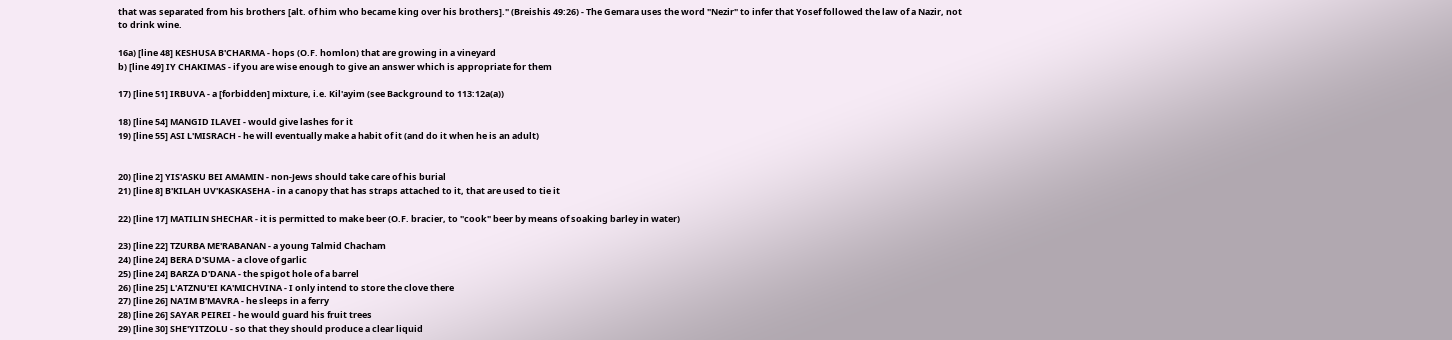that was separated from his brothers [alt. of him who became king over his brothers]." (Breishis 49:26) - The Gemara uses the word "Nezir" to infer that Yosef followed the law of a Nazir, not to drink wine.

16a) [line 48] KESHUSA B'CHARMA - hops (O.F. homlon) that are growing in a vineyard
b) [line 49] IY CHAKIMAS - if you are wise enough to give an answer which is appropriate for them

17) [line 51] IRBUVA - a [forbidden] mixture, i.e. Kil'ayim (see Background to 113:12a(a))

18) [line 54] MANGID ILAVEI - would give lashes for it
19) [line 55] ASI L'MISRACH - he will eventually make a habit of it (and do it when he is an adult)


20) [line 2] YIS'ASKU BEI AMAMIN - non-Jews should take care of his burial
21) [line 8] B'KILAH UV'KASKASEHA - in a canopy that has straps attached to it, that are used to tie it

22) [line 17] MATILIN SHECHAR - it is permitted to make beer (O.F. bracier, to "cook" beer by means of soaking barley in water)

23) [line 22] TZURBA ME'RABANAN - a young Talmid Chacham
24) [line 24] BERA D'SUMA - a clove of garlic
25) [line 24] BARZA D'DANA - the spigot hole of a barrel
26) [line 25] L'ATZNU'EI KA'MICHVINA - I only intend to store the clove there
27) [line 26] NA'IM B'MAVRA - he sleeps in a ferry
28) [line 26] SAYAR PEIREI - he would guard his fruit trees
29) [line 30] SHE'YITZOLU - so that they should produce a clear liquid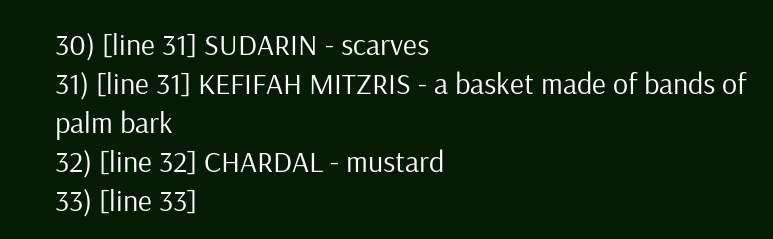30) [line 31] SUDARIN - scarves
31) [line 31] KEFIFAH MITZRIS - a basket made of bands of palm bark
32) [line 32] CHARDAL - mustard
33) [line 33]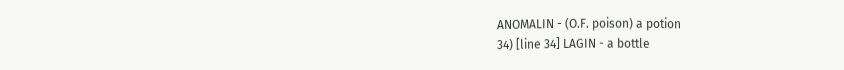ANOMALIN - (O.F. poison) a potion
34) [line 34] LAGIN - a bottle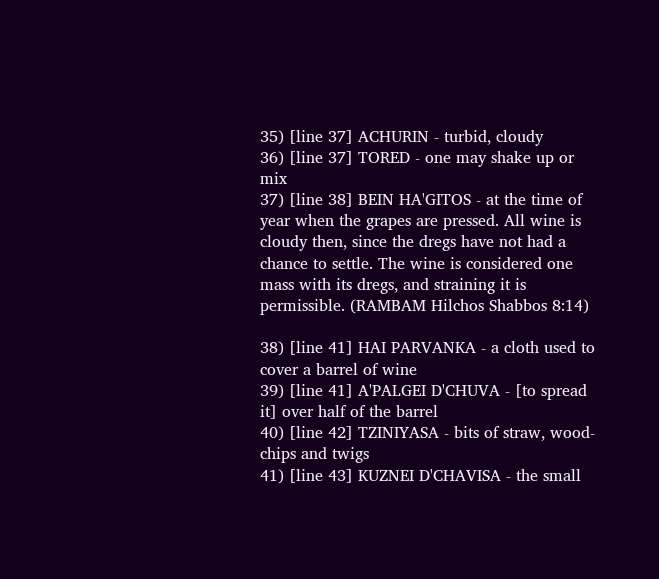35) [line 37] ACHURIN - turbid, cloudy
36) [line 37] TORED - one may shake up or mix
37) [line 38] BEIN HA'GITOS - at the time of year when the grapes are pressed. All wine is cloudy then, since the dregs have not had a chance to settle. The wine is considered one mass with its dregs, and straining it is permissible. (RAMBAM Hilchos Shabbos 8:14)

38) [line 41] HAI PARVANKA - a cloth used to cover a barrel of wine
39) [line 41] A'PALGEI D'CHUVA - [to spread it] over half of the barrel
40) [line 42] TZINIYASA - bits of straw, wood-chips and twigs
41) [line 43] KUZNEI D'CHAVISA - the small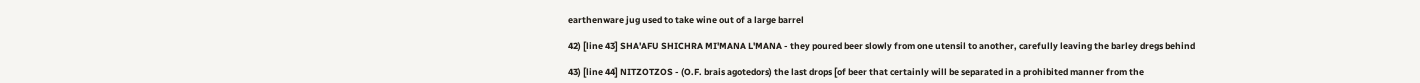earthenware jug used to take wine out of a large barrel

42) [line 43] SHA'AFU SHICHRA MI'MANA L'MANA - they poured beer slowly from one utensil to another, carefully leaving the barley dregs behind

43) [line 44] NITZOTZOS - (O.F. brais agotedors) the last drops [of beer that certainly will be separated in a prohibited manner from the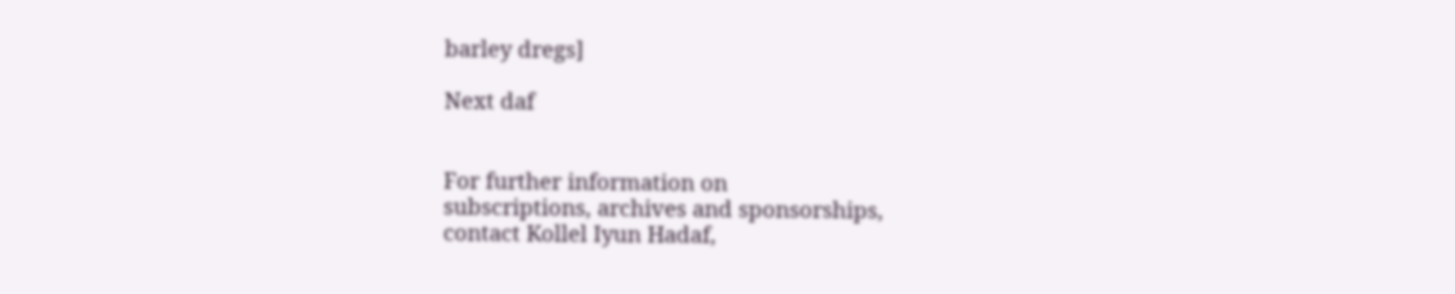barley dregs]

Next daf


For further information on
subscriptions, archives and sponsorships,
contact Kollel Iyun Hadaf,